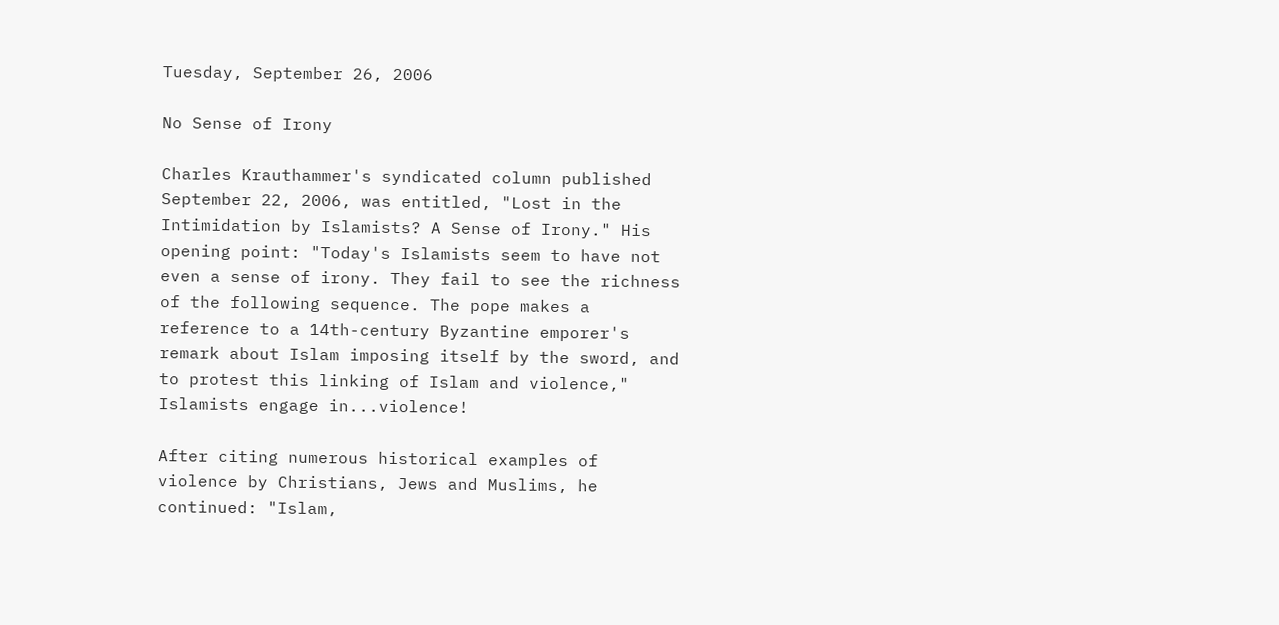Tuesday, September 26, 2006

No Sense of Irony

Charles Krauthammer's syndicated column published September 22, 2006, was entitled, "Lost in the Intimidation by Islamists? A Sense of Irony." His opening point: "Today's Islamists seem to have not even a sense of irony. They fail to see the richness of the following sequence. The pope makes a reference to a 14th-century Byzantine emporer's remark about Islam imposing itself by the sword, and to protest this linking of Islam and violence," Islamists engage in...violence!

After citing numerous historical examples of violence by Christians, Jews and Muslims, he continued: "Islam,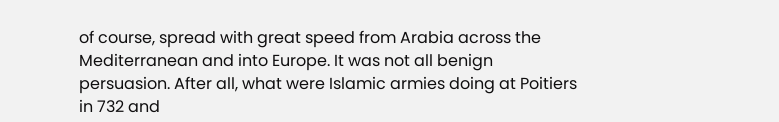of course, spread with great speed from Arabia across the Mediterranean and into Europe. It was not all benign persuasion. After all, what were Islamic armies doing at Poitiers in 732 and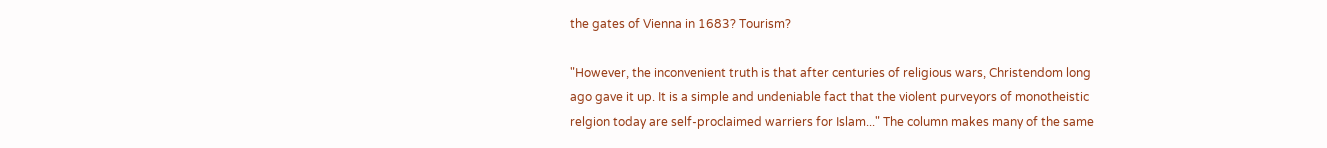the gates of Vienna in 1683? Tourism?

"However, the inconvenient truth is that after centuries of religious wars, Christendom long ago gave it up. It is a simple and undeniable fact that the violent purveyors of monotheistic relgion today are self-proclaimed warriers for Islam..." The column makes many of the same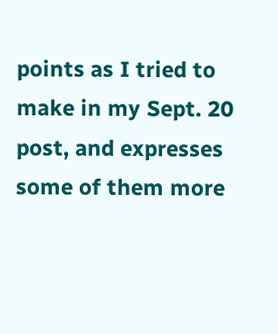points as I tried to make in my Sept. 20 post, and expresses some of them more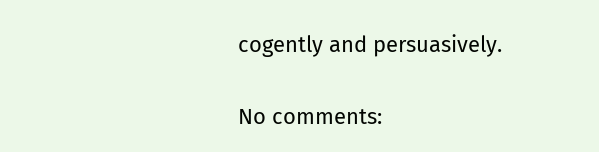cogently and persuasively.

No comments: